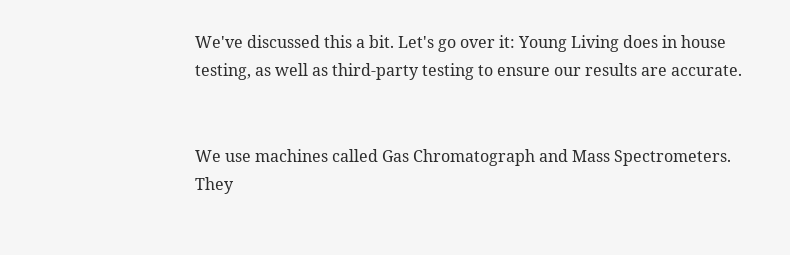We've discussed this a bit. Let's go over it: Young Living does in house testing, as well as third-party testing to ensure our results are accurate.


We use machines called Gas Chromatograph and Mass Spectrometers. They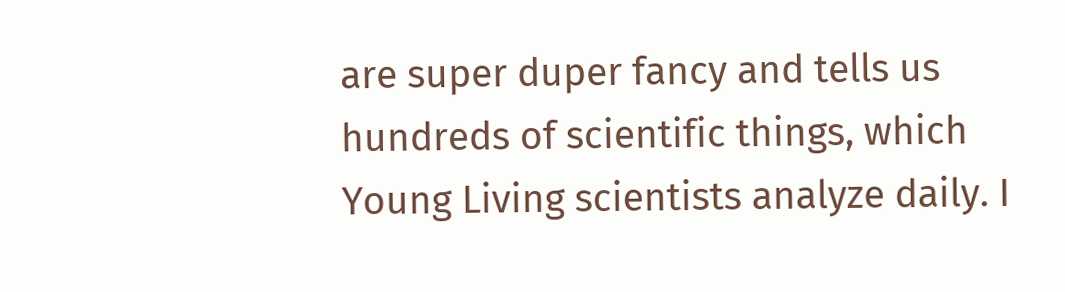are super duper fancy and tells us hundreds of scientific things, which Young Living scientists analyze daily. I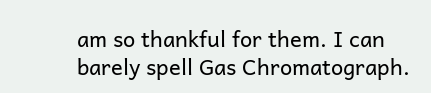am so thankful for them. I can barely spell Gas Chromatograph.